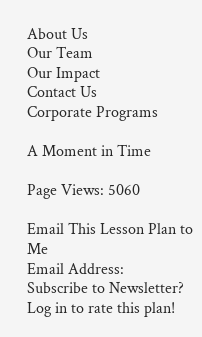About Us
Our Team
Our Impact
Contact Us
Corporate Programs

A Moment in Time

Page Views: 5060

Email This Lesson Plan to Me
Email Address:
Subscribe to Newsletter?
Log in to rate this plan!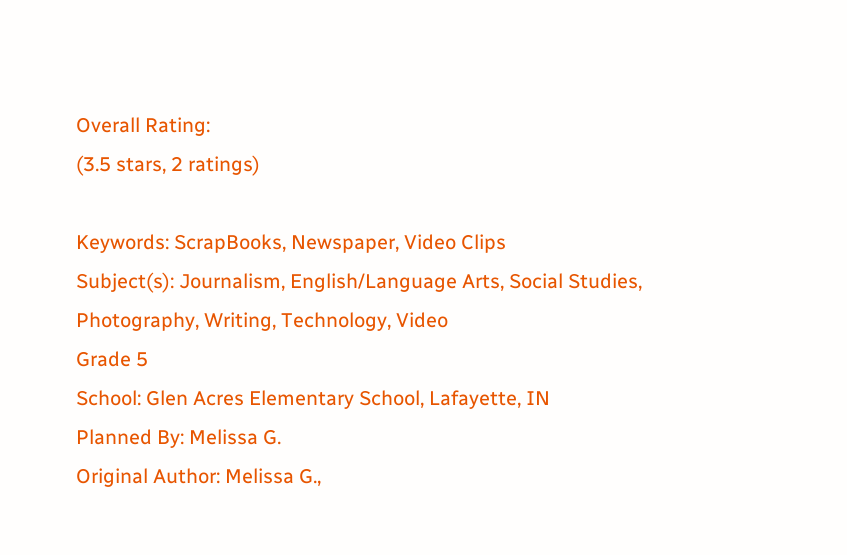Overall Rating:
(3.5 stars, 2 ratings)

Keywords: ScrapBooks, Newspaper, Video Clips
Subject(s): Journalism, English/Language Arts, Social Studies, Photography, Writing, Technology, Video
Grade 5
School: Glen Acres Elementary School, Lafayette, IN
Planned By: Melissa G.
Original Author: Melissa G.,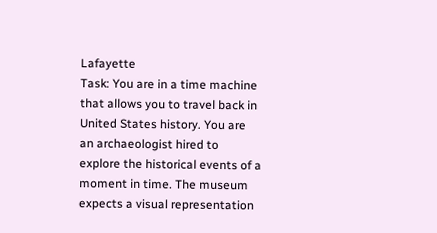Lafayette
Task: You are in a time machine that allows you to travel back in United States history. You are an archaeologist hired to explore the historical events of a moment in time. The museum expects a visual representation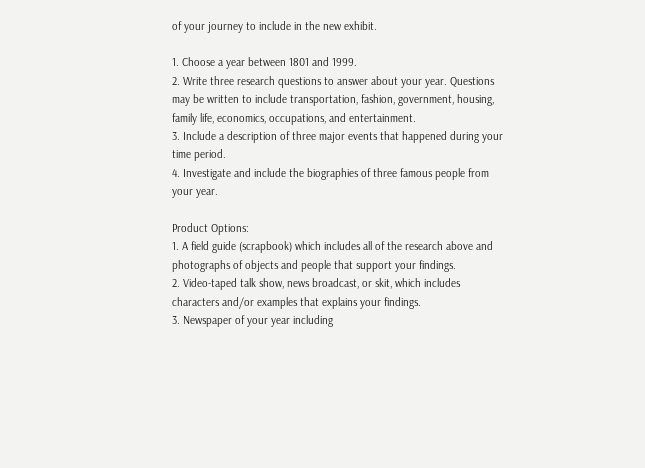of your journey to include in the new exhibit.

1. Choose a year between 1801 and 1999.
2. Write three research questions to answer about your year. Questions may be written to include transportation, fashion, government, housing, family life, economics, occupations, and entertainment.
3. Include a description of three major events that happened during your time period.
4. Investigate and include the biographies of three famous people from your year.

Product Options:
1. A field guide (scrapbook) which includes all of the research above and photographs of objects and people that support your findings.
2. Video-taped talk show, news broadcast, or skit, which includes characters and/or examples that explains your findings.
3. Newspaper of your year including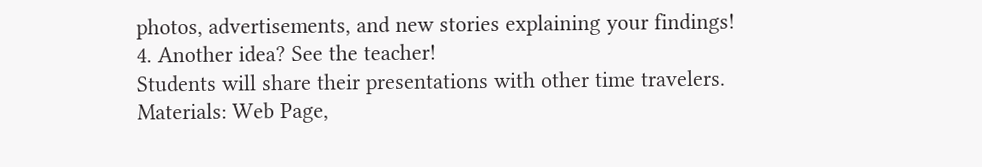photos, advertisements, and new stories explaining your findings!
4. Another idea? See the teacher!
Students will share their presentations with other time travelers.
Materials: Web Page,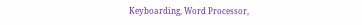Keyboarding, Word Processor,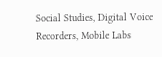Social Studies, Digital Voice Recorders, Mobile Labs